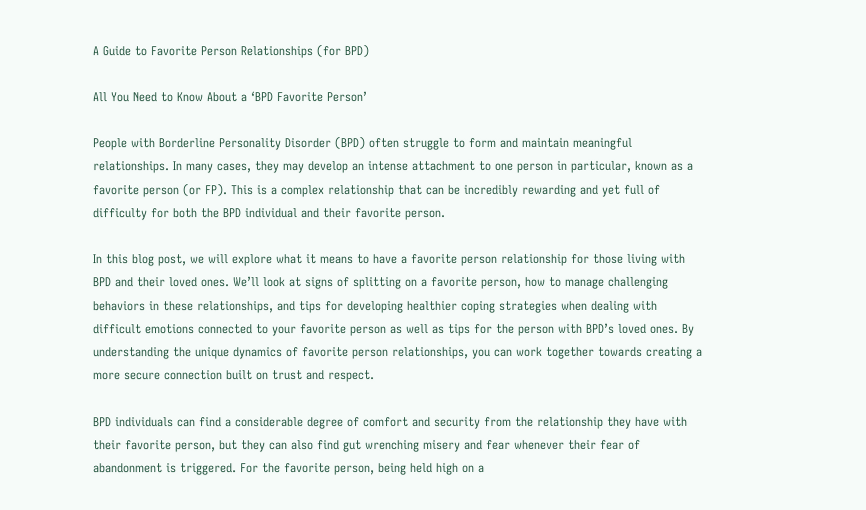A Guide to Favorite Person Relationships (for BPD)

All You Need to Know About a ‘BPD Favorite Person’

People with Borderline Personality Disorder (BPD) often struggle to form and maintain meaningful relationships. In many cases, they may develop an intense attachment to one person in particular, known as a favorite person (or FP). This is a complex relationship that can be incredibly rewarding and yet full of difficulty for both the BPD individual and their favorite person.

In this blog post, we will explore what it means to have a favorite person relationship for those living with BPD and their loved ones. We’ll look at signs of splitting on a favorite person, how to manage challenging behaviors in these relationships, and tips for developing healthier coping strategies when dealing with difficult emotions connected to your favorite person as well as tips for the person with BPD’s loved ones. By understanding the unique dynamics of favorite person relationships, you can work together towards creating a more secure connection built on trust and respect.

BPD individuals can find a considerable degree of comfort and security from the relationship they have with their favorite person, but they can also find gut wrenching misery and fear whenever their fear of abandonment is triggered. For the favorite person, being held high on a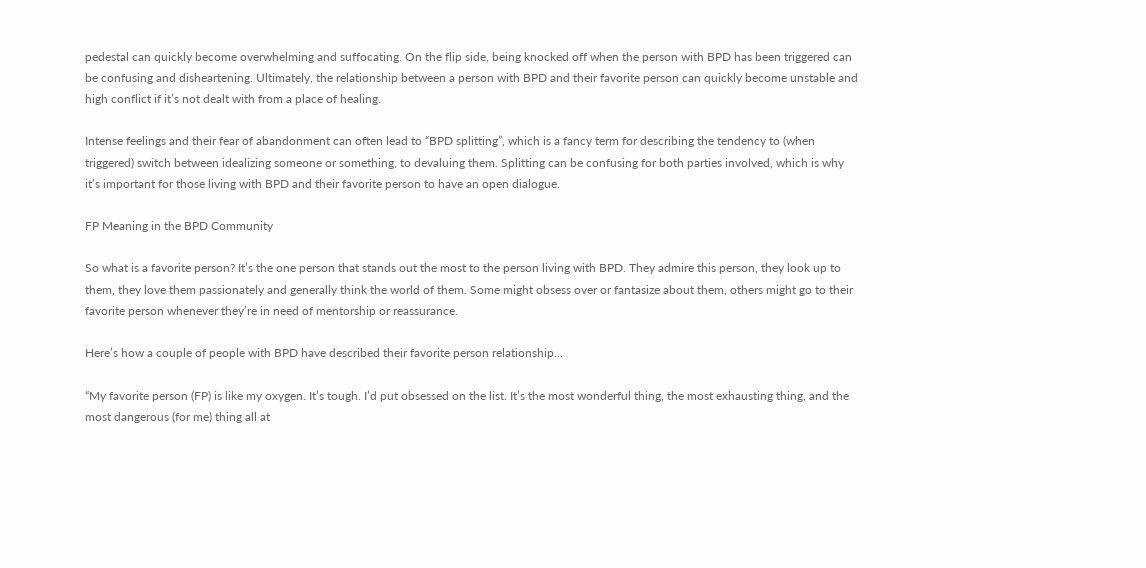pedestal can quickly become overwhelming and suffocating. On the flip side, being knocked off when the person with BPD has been triggered can be confusing and disheartening. Ultimately, the relationship between a person with BPD and their favorite person can quickly become unstable and high conflict if it’s not dealt with from a place of healing.

Intense feelings and their fear of abandonment can often lead to “BPD splitting”, which is a fancy term for describing the tendency to (when triggered) switch between idealizing someone or something, to devaluing them. Splitting can be confusing for both parties involved, which is why it’s important for those living with BPD and their favorite person to have an open dialogue.

FP Meaning in the BPD Community

So what is a favorite person? It’s the one person that stands out the most to the person living with BPD. They admire this person, they look up to them, they love them passionately and generally think the world of them. Some might obsess over or fantasize about them, others might go to their favorite person whenever they’re in need of mentorship or reassurance.

Here’s how a couple of people with BPD have described their favorite person relationship…

“My favorite person (FP) is like my oxygen. It’s tough. I’d put obsessed on the list. It’s the most wonderful thing, the most exhausting thing, and the most dangerous (for me) thing all at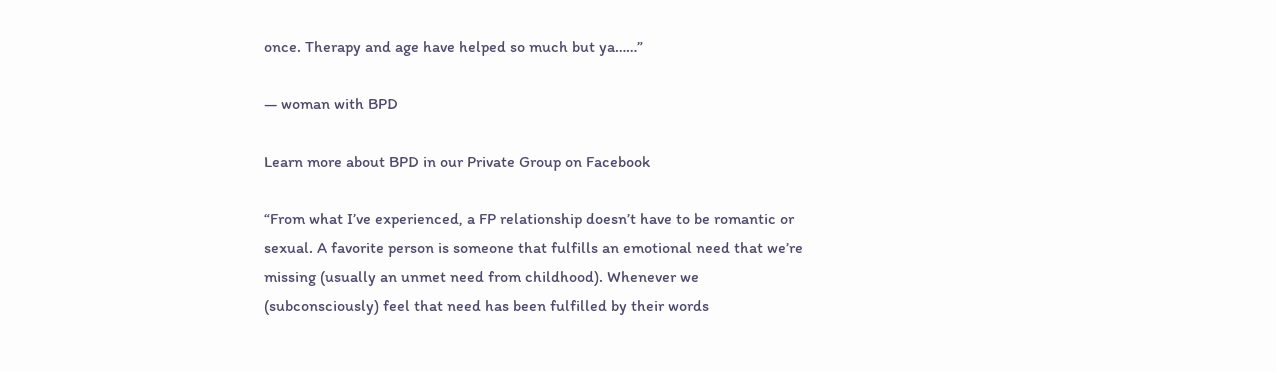once. Therapy and age have helped so much but ya……”

— woman with BPD

Learn more about BPD in our Private Group on Facebook

“From what I’ve experienced, a FP relationship doesn’t have to be romantic or sexual. A favorite person is someone that fulfills an emotional need that we’re missing (usually an unmet need from childhood). Whenever we (subconsciously) feel that need has been fulfilled by their words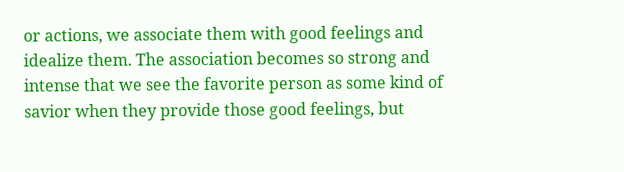or actions, we associate them with good feelings and idealize them. The association becomes so strong and intense that we see the favorite person as some kind of savior when they provide those good feelings, but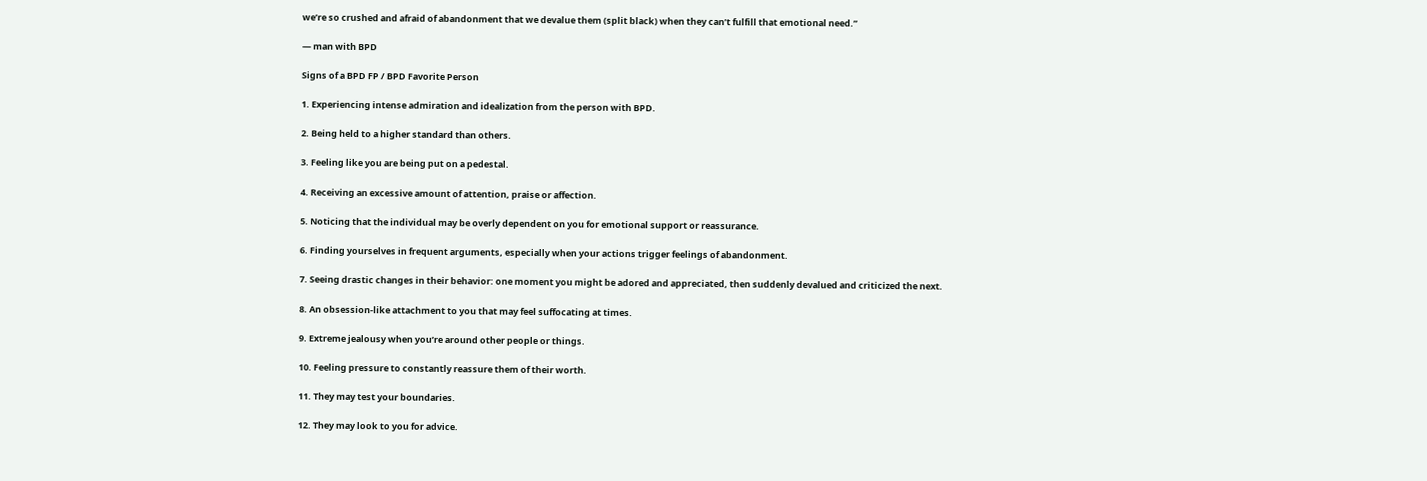we’re so crushed and afraid of abandonment that we devalue them (split black) when they can’t fulfill that emotional need.”

— man with BPD

Signs of a BPD FP / BPD Favorite Person

1. Experiencing intense admiration and idealization from the person with BPD.

2. Being held to a higher standard than others.

3. Feeling like you are being put on a pedestal.

4. Receiving an excessive amount of attention, praise or affection.

5. Noticing that the individual may be overly dependent on you for emotional support or reassurance.

6. Finding yourselves in frequent arguments, especially when your actions trigger feelings of abandonment.

7. Seeing drastic changes in their behavior: one moment you might be adored and appreciated, then suddenly devalued and criticized the next.

8. An obsession-like attachment to you that may feel suffocating at times.

9. Extreme jealousy when you’re around other people or things.

10. Feeling pressure to constantly reassure them of their worth.

11. They may test your boundaries.

12. They may look to you for advice.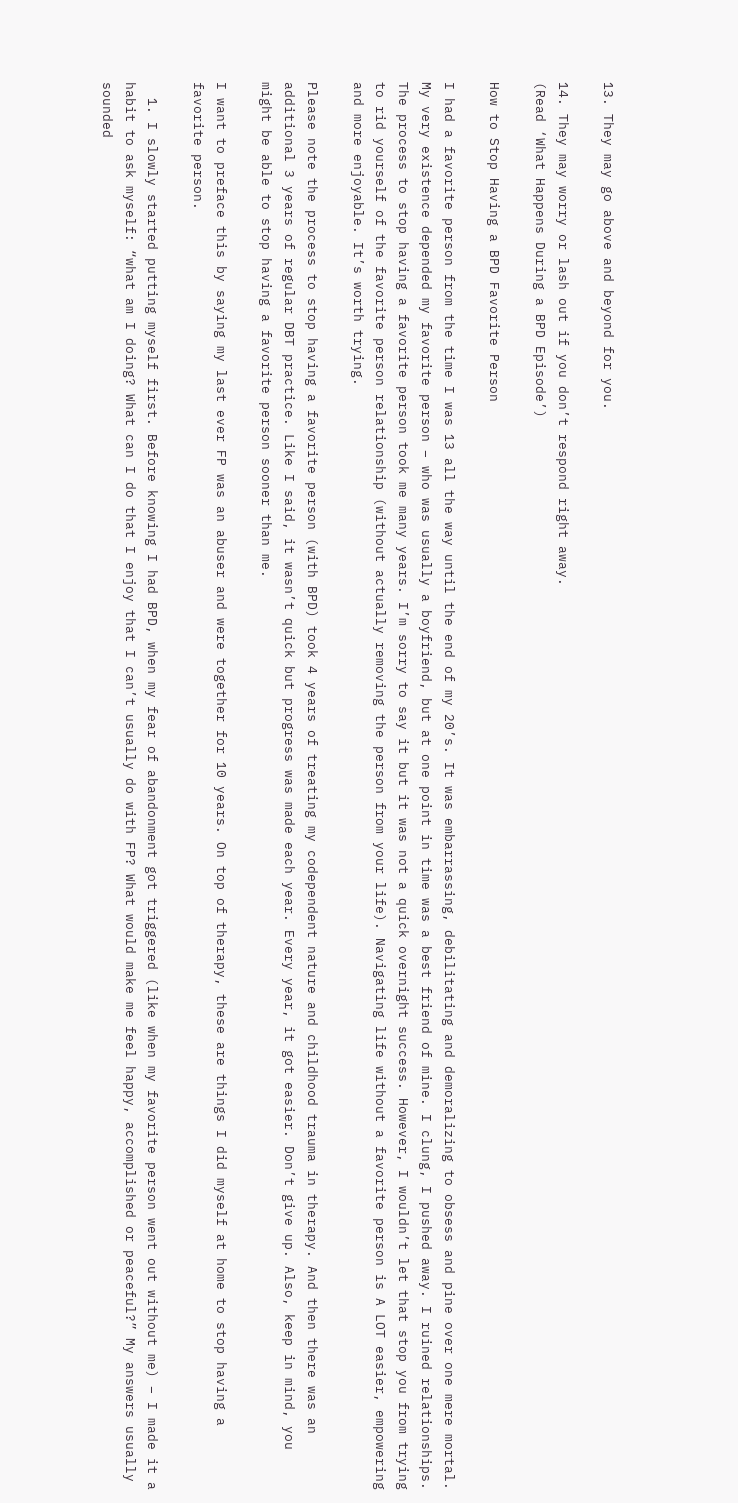13. They may go above and beyond for you.

14. They may worry or lash out if you don’t respond right away.
(Read ‘What Happens During a BPD Episode’)

How to Stop Having a BPD Favorite Person

I had a favorite person from the time I was 13 all the way until the end of my 20’s. It was embarrassing, debilitating and demoralizing to obsess and pine over one mere mortal. My very existence depended my favorite person – who was usually a boyfriend, but at one point in time was a best friend of mine. I clung, I pushed away. I ruined relationships. The process to stop having a favorite person took me many years. I’m sorry to say it but it was not a quick overnight success. However, I wouldn’t let that stop you from trying to rid yourself of the favorite person relationship (without actually removing the person from your life). Navigating life without a favorite person is A LOT easier, empowering and more enjoyable. It’s worth trying.

Please note the process to stop having a favorite person (with BPD) took 4 years of treating my codependent nature and childhood trauma in therapy. And then there was an additional 3 years of regular DBT practice. Like I said, it wasn’t quick but progress was made each year. Every year, it got easier. Don’t give up. Also, keep in mind, you might be able to stop having a favorite person sooner than me.

I want to preface this by saying my last ever FP was an abuser and were together for 10 years. On top of therapy, these are things I did myself at home to stop having a favorite person.

  1. I slowly started putting myself first. Before knowing I had BPD, when my fear of abandonment got triggered (like when my favorite person went out without me) – I made it a habit to ask myself: “what am I doing? What can I do that I enjoy that I can’t usually do with FP? What would make me feel happy, accomplished or peaceful?” My answers usually sounded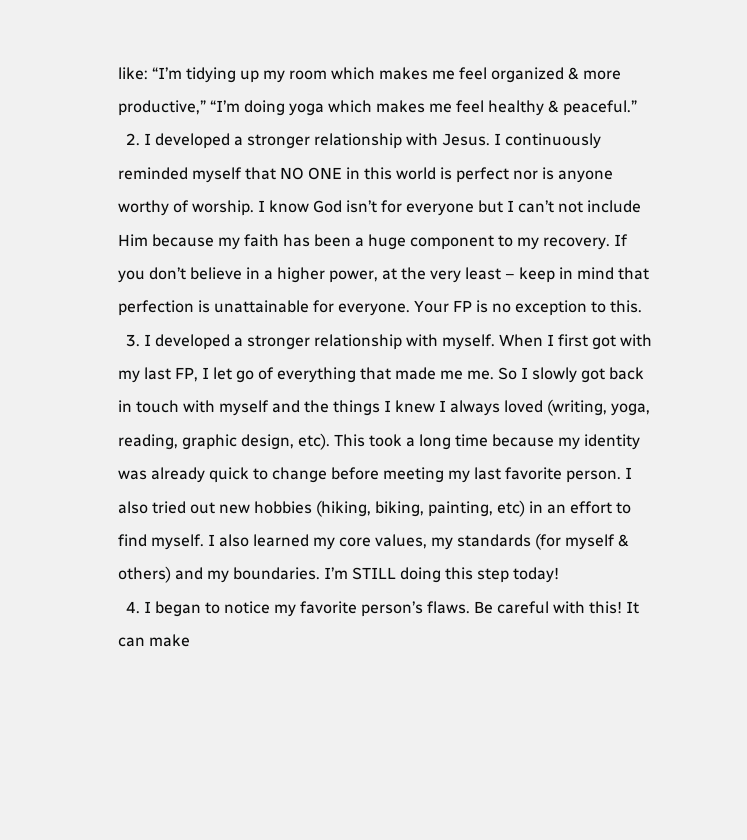like: “I’m tidying up my room which makes me feel organized & more productive,” “I’m doing yoga which makes me feel healthy & peaceful.”
  2. I developed a stronger relationship with Jesus. I continuously reminded myself that NO ONE in this world is perfect nor is anyone worthy of worship. I know God isn’t for everyone but I can’t not include Him because my faith has been a huge component to my recovery. If you don’t believe in a higher power, at the very least – keep in mind that perfection is unattainable for everyone. Your FP is no exception to this.
  3. I developed a stronger relationship with myself. When I first got with my last FP, I let go of everything that made me me. So I slowly got back in touch with myself and the things I knew I always loved (writing, yoga, reading, graphic design, etc). This took a long time because my identity was already quick to change before meeting my last favorite person. I also tried out new hobbies (hiking, biking, painting, etc) in an effort to find myself. I also learned my core values, my standards (for myself & others) and my boundaries. I’m STILL doing this step today!
  4. I began to notice my favorite person’s flaws. Be careful with this! It can make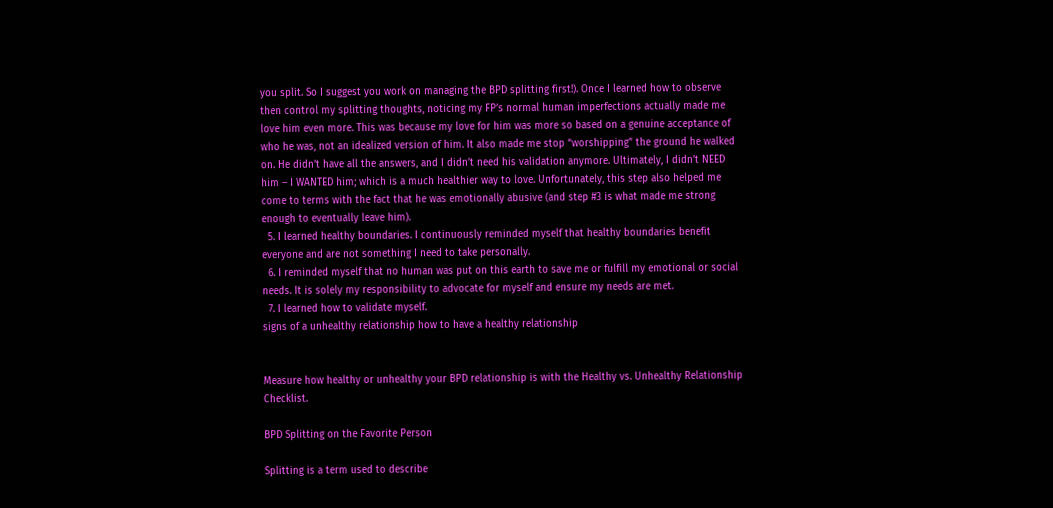you split. So I suggest you work on managing the BPD splitting first!). Once I learned how to observe then control my splitting thoughts, noticing my FP’s normal human imperfections actually made me love him even more. This was because my love for him was more so based on a genuine acceptance of who he was, not an idealized version of him. It also made me stop “worshipping” the ground he walked on. He didn’t have all the answers, and I didn’t need his validation anymore. Ultimately, I didn’t NEED him – I WANTED him; which is a much healthier way to love. Unfortunately, this step also helped me come to terms with the fact that he was emotionally abusive (and step #3 is what made me strong enough to eventually leave him).
  5. I learned healthy boundaries. I continuously reminded myself that healthy boundaries benefit everyone and are not something I need to take personally.
  6. I reminded myself that no human was put on this earth to save me or fulfill my emotional or social needs. It is solely my responsibility to advocate for myself and ensure my needs are met.
  7. I learned how to validate myself.
signs of a unhealthy relationship how to have a healthy relationship


Measure how healthy or unhealthy your BPD relationship is with the Healthy vs. Unhealthy Relationship Checklist.

BPD Splitting on the Favorite Person

Splitting is a term used to describe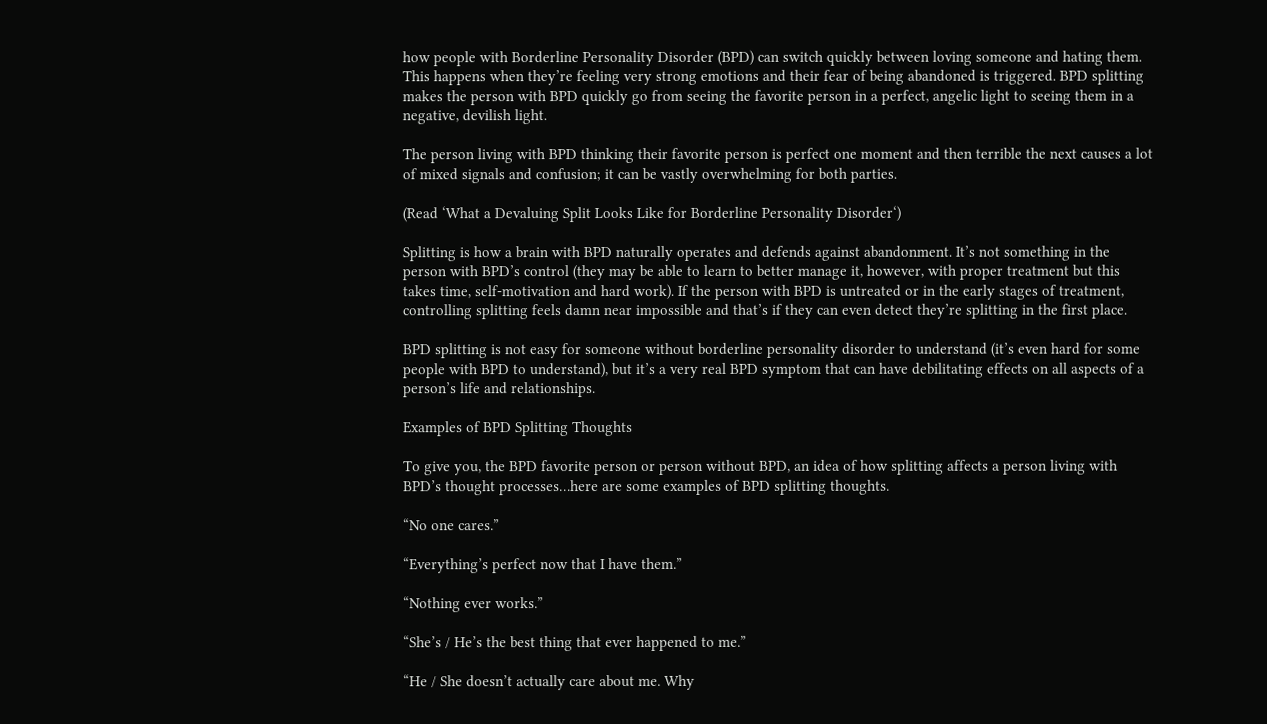how people with Borderline Personality Disorder (BPD) can switch quickly between loving someone and hating them. This happens when they’re feeling very strong emotions and their fear of being abandoned is triggered. BPD splitting makes the person with BPD quickly go from seeing the favorite person in a perfect, angelic light to seeing them in a negative, devilish light.

The person living with BPD thinking their favorite person is perfect one moment and then terrible the next causes a lot of mixed signals and confusion; it can be vastly overwhelming for both parties.

(Read ‘What a Devaluing Split Looks Like for Borderline Personality Disorder‘)

Splitting is how a brain with BPD naturally operates and defends against abandonment. It’s not something in the person with BPD’s control (they may be able to learn to better manage it, however, with proper treatment but this takes time, self-motivation and hard work). If the person with BPD is untreated or in the early stages of treatment, controlling splitting feels damn near impossible and that’s if they can even detect they’re splitting in the first place.

BPD splitting is not easy for someone without borderline personality disorder to understand (it’s even hard for some people with BPD to understand), but it’s a very real BPD symptom that can have debilitating effects on all aspects of a person’s life and relationships.

Examples of BPD Splitting Thoughts

To give you, the BPD favorite person or person without BPD, an idea of how splitting affects a person living with BPD’s thought processes…here are some examples of BPD splitting thoughts.

“No one cares.”

“Everything’s perfect now that I have them.”

“Nothing ever works.”

“She’s / He’s the best thing that ever happened to me.”

“He / She doesn’t actually care about me. Why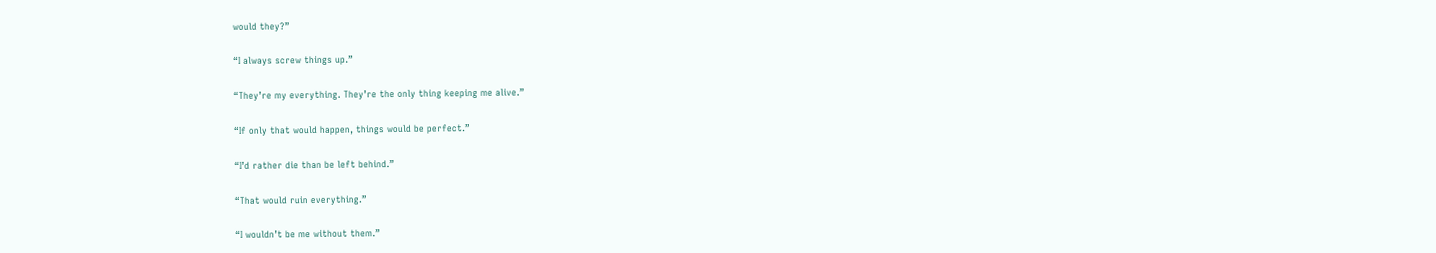would they?”

“I always screw things up.”

“They’re my everything. They’re the only thing keeping me alive.”

“If only that would happen, things would be perfect.”

“I’d rather die than be left behind.”

“That would ruin everything.”

“I wouldn’t be me without them.”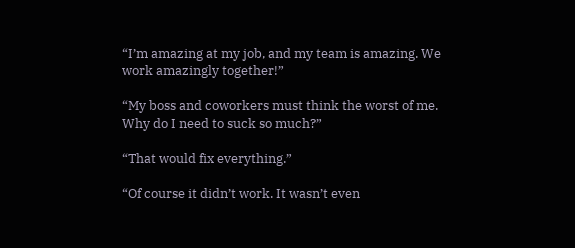“I’m amazing at my job, and my team is amazing. We work amazingly together!”

“My boss and coworkers must think the worst of me. Why do I need to suck so much?”

“That would fix everything.”

“Of course it didn’t work. It wasn’t even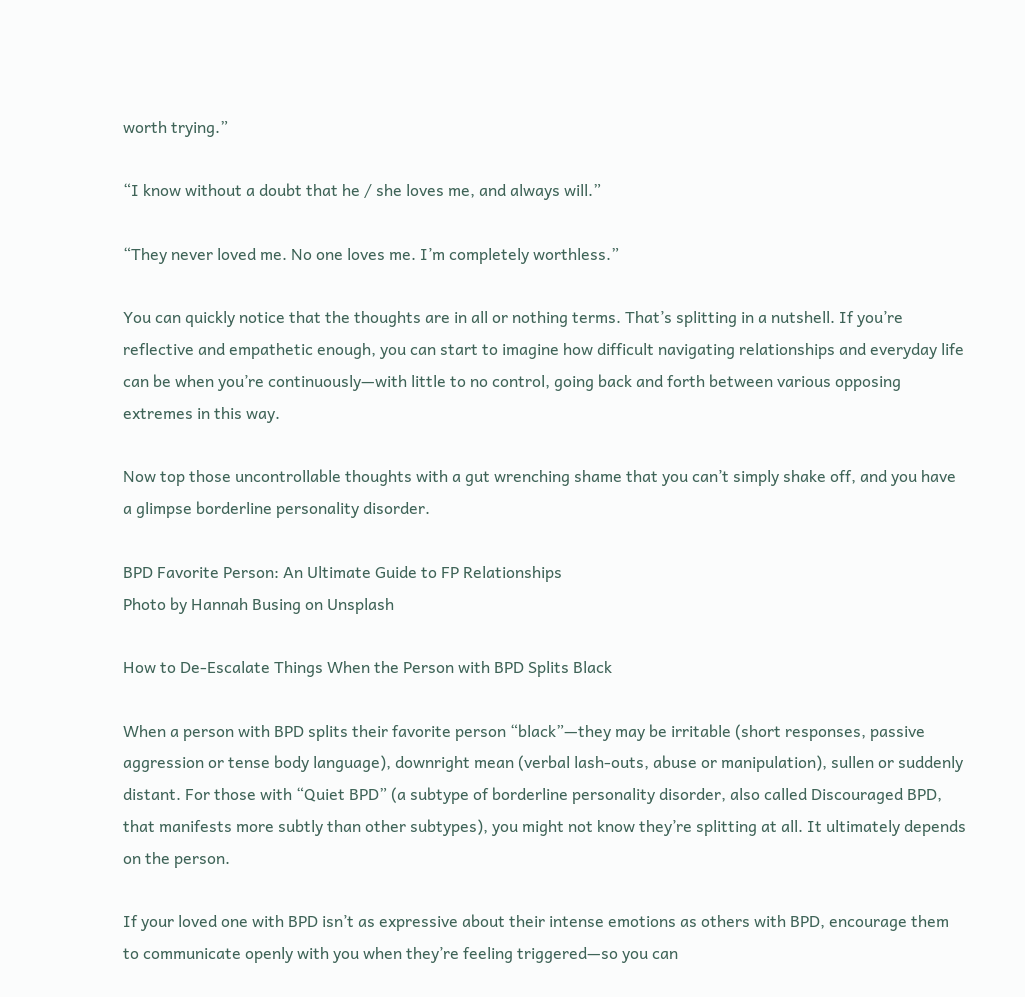worth trying.”

“I know without a doubt that he / she loves me, and always will.”

“They never loved me. No one loves me. I’m completely worthless.”

You can quickly notice that the thoughts are in all or nothing terms. That’s splitting in a nutshell. If you’re reflective and empathetic enough, you can start to imagine how difficult navigating relationships and everyday life can be when you’re continuously—with little to no control, going back and forth between various opposing extremes in this way.

Now top those uncontrollable thoughts with a gut wrenching shame that you can’t simply shake off, and you have a glimpse borderline personality disorder.

BPD Favorite Person: An Ultimate Guide to FP Relationships
Photo by Hannah Busing on Unsplash

How to De-Escalate Things When the Person with BPD Splits Black

When a person with BPD splits their favorite person “black”—they may be irritable (short responses, passive aggression or tense body language), downright mean (verbal lash-outs, abuse or manipulation), sullen or suddenly distant. For those with “Quiet BPD” (a subtype of borderline personality disorder, also called Discouraged BPD, that manifests more subtly than other subtypes), you might not know they’re splitting at all. It ultimately depends on the person.

If your loved one with BPD isn’t as expressive about their intense emotions as others with BPD, encourage them to communicate openly with you when they’re feeling triggered—so you can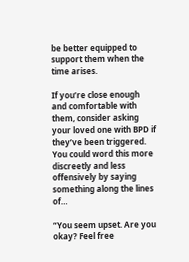be better equipped to support them when the time arises.

If you’re close enough and comfortable with them, consider asking your loved one with BPD if they’ve been triggered. You could word this more discreetly and less offensively by saying something along the lines of…

“You seem upset. Are you okay? Feel free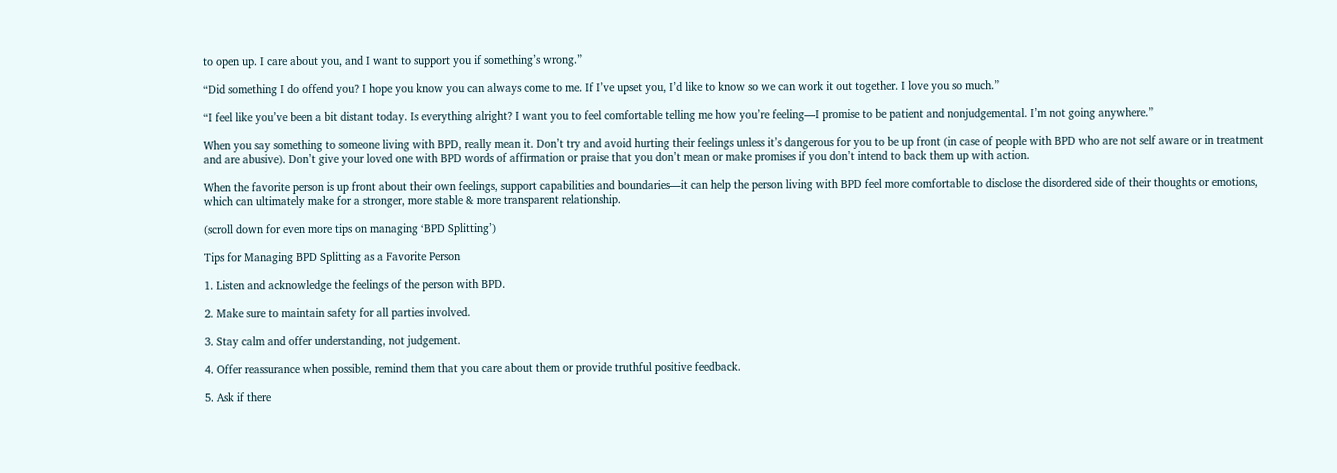to open up. I care about you, and I want to support you if something’s wrong.”

“Did something I do offend you? I hope you know you can always come to me. If I’ve upset you, I’d like to know so we can work it out together. I love you so much.”

“I feel like you’ve been a bit distant today. Is everything alright? I want you to feel comfortable telling me how you’re feeling—I promise to be patient and nonjudgemental. I’m not going anywhere.”

When you say something to someone living with BPD, really mean it. Don’t try and avoid hurting their feelings unless it’s dangerous for you to be up front (in case of people with BPD who are not self aware or in treatment and are abusive). Don’t give your loved one with BPD words of affirmation or praise that you don’t mean or make promises if you don’t intend to back them up with action.

When the favorite person is up front about their own feelings, support capabilities and boundaries—it can help the person living with BPD feel more comfortable to disclose the disordered side of their thoughts or emotions, which can ultimately make for a stronger, more stable & more transparent relationship.

(scroll down for even more tips on managing ‘BPD Splitting’)

Tips for Managing BPD Splitting as a Favorite Person

1. Listen and acknowledge the feelings of the person with BPD.

2. Make sure to maintain safety for all parties involved.

3. Stay calm and offer understanding, not judgement.

4. Offer reassurance when possible, remind them that you care about them or provide truthful positive feedback.

5. Ask if there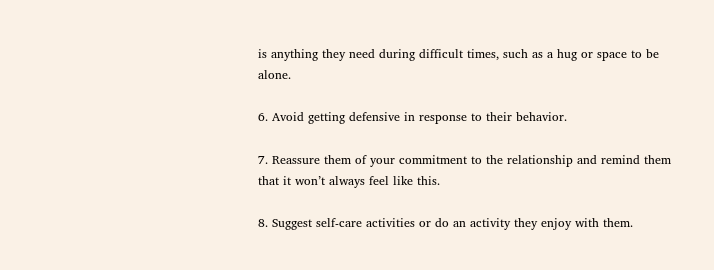is anything they need during difficult times, such as a hug or space to be alone.

6. Avoid getting defensive in response to their behavior.

7. Reassure them of your commitment to the relationship and remind them that it won’t always feel like this.

8. Suggest self-care activities or do an activity they enjoy with them.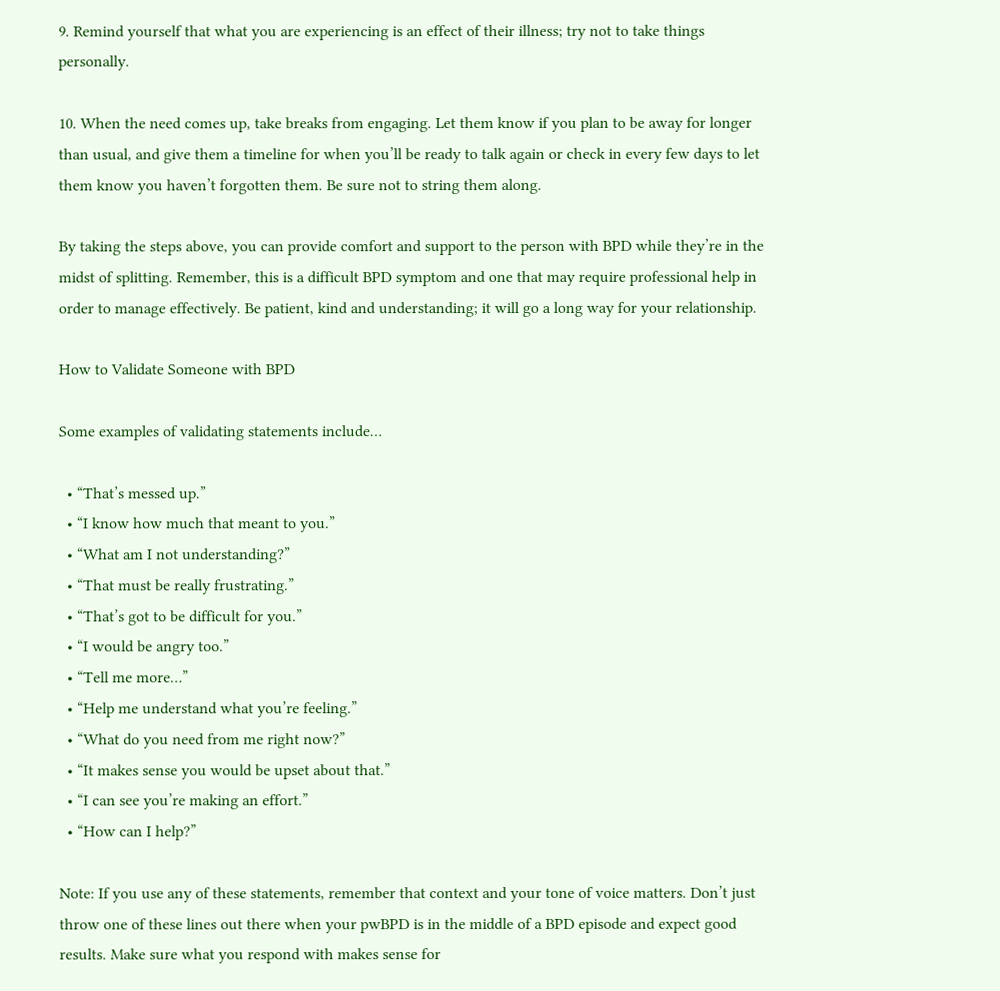9. Remind yourself that what you are experiencing is an effect of their illness; try not to take things personally.

10. When the need comes up, take breaks from engaging. Let them know if you plan to be away for longer than usual, and give them a timeline for when you’ll be ready to talk again or check in every few days to let them know you haven’t forgotten them. Be sure not to string them along.

By taking the steps above, you can provide comfort and support to the person with BPD while they’re in the midst of splitting. Remember, this is a difficult BPD symptom and one that may require professional help in order to manage effectively. Be patient, kind and understanding; it will go a long way for your relationship.

How to Validate Someone with BPD

Some examples of validating statements include…

  • “That’s messed up.”
  • “I know how much that meant to you.”
  • “What am I not understanding?”
  • “That must be really frustrating.”
  • “That’s got to be difficult for you.”
  • “I would be angry too.”
  • “Tell me more…”
  • “Help me understand what you’re feeling.”
  • “What do you need from me right now?”
  • “It makes sense you would be upset about that.”
  • “I can see you’re making an effort.”
  • “How can I help?”

Note: If you use any of these statements, remember that context and your tone of voice matters. Don’t just throw one of these lines out there when your pwBPD is in the middle of a BPD episode and expect good results. Make sure what you respond with makes sense for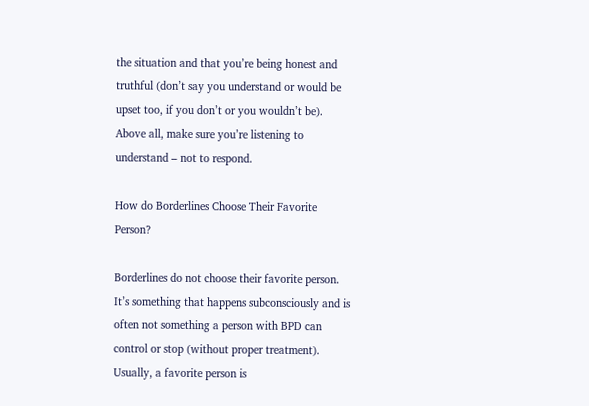the situation and that you’re being honest and truthful (don’t say you understand or would be upset too, if you don’t or you wouldn’t be). Above all, make sure you’re listening to understand – not to respond.

How do Borderlines Choose Their Favorite Person?

Borderlines do not choose their favorite person. It’s something that happens subconsciously and is often not something a person with BPD can control or stop (without proper treatment). Usually, a favorite person is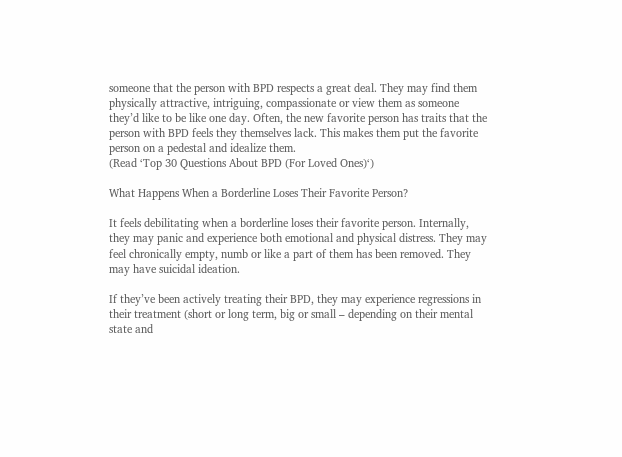someone that the person with BPD respects a great deal. They may find them physically attractive, intriguing, compassionate or view them as someone they’d like to be like one day. Often, the new favorite person has traits that the person with BPD feels they themselves lack. This makes them put the favorite person on a pedestal and idealize them.
(Read ‘Top 30 Questions About BPD (For Loved Ones)‘)

What Happens When a Borderline Loses Their Favorite Person?

It feels debilitating when a borderline loses their favorite person. Internally, they may panic and experience both emotional and physical distress. They may feel chronically empty, numb or like a part of them has been removed. They may have suicidal ideation.

If they’ve been actively treating their BPD, they may experience regressions in their treatment (short or long term, big or small – depending on their mental state and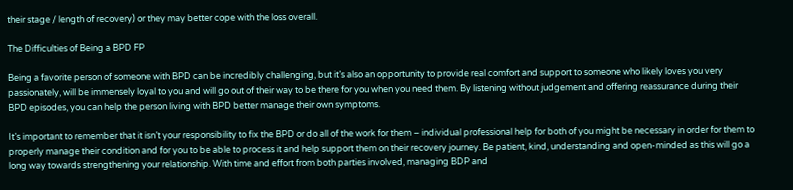their stage / length of recovery) or they may better cope with the loss overall.

The Difficulties of Being a BPD FP

Being a favorite person of someone with BPD can be incredibly challenging, but it’s also an opportunity to provide real comfort and support to someone who likely loves you very passionately, will be immensely loyal to you and will go out of their way to be there for you when you need them. By listening without judgement and offering reassurance during their BPD episodes, you can help the person living with BPD better manage their own symptoms.

It’s important to remember that it isn’t your responsibility to fix the BPD or do all of the work for them – individual professional help for both of you might be necessary in order for them to properly manage their condition and for you to be able to process it and help support them on their recovery journey. Be patient, kind, understanding and open-minded as this will go a long way towards strengthening your relationship. With time and effort from both parties involved, managing BDP and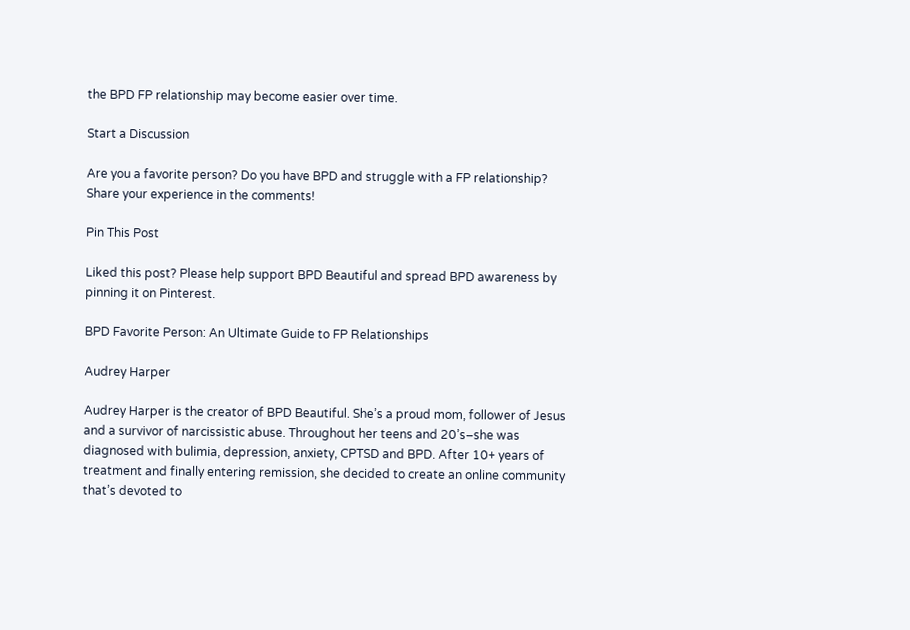the BPD FP relationship may become easier over time.

Start a Discussion

Are you a favorite person? Do you have BPD and struggle with a FP relationship? Share your experience in the comments!

Pin This Post

Liked this post? Please help support BPD Beautiful and spread BPD awareness by pinning it on Pinterest.

BPD Favorite Person: An Ultimate Guide to FP Relationships

Audrey Harper

Audrey Harper is the creator of BPD Beautiful. She’s a proud mom, follower of Jesus and a survivor of narcissistic abuse. Throughout her teens and 20’s–she was diagnosed with bulimia, depression, anxiety, CPTSD and BPD. After 10+ years of treatment and finally entering remission, she decided to create an online community that’s devoted to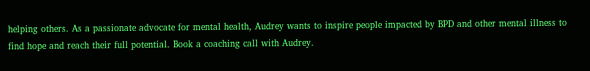helping others. As a passionate advocate for mental health, Audrey wants to inspire people impacted by BPD and other mental illness to find hope and reach their full potential. Book a coaching call with Audrey.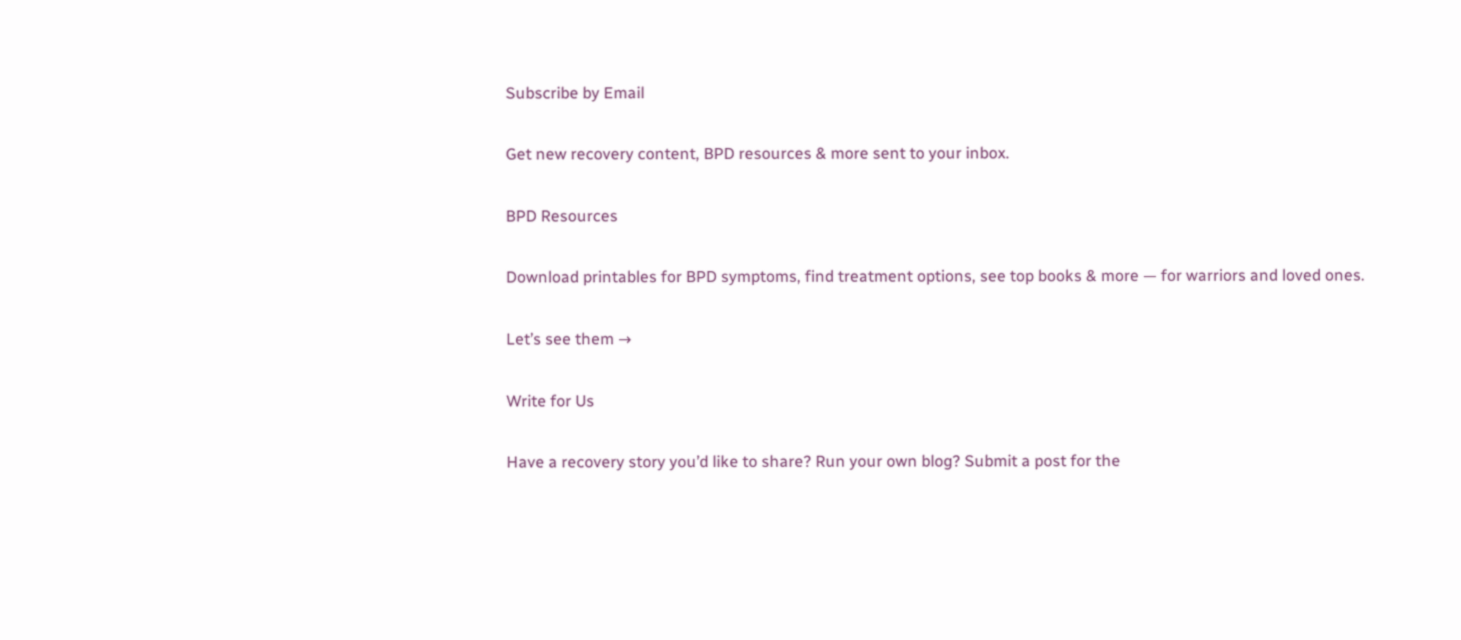Subscribe by Email

Get new recovery content, BPD resources & more sent to your inbox.

BPD Resources

Download printables for BPD symptoms, find treatment options, see top books & more — for warriors and loved ones.

Let’s see them →

Write for Us

Have a recovery story you’d like to share? Run your own blog? Submit a post for the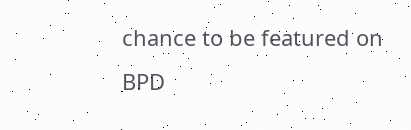chance to be featured on BPD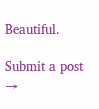Beautiful.

Submit a post →